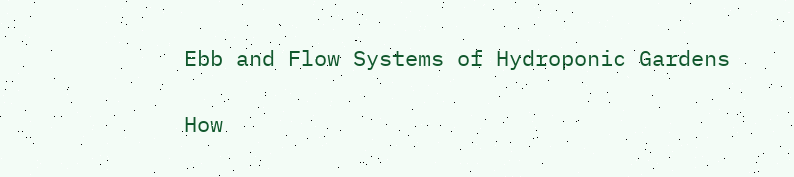Ebb and Flow Systems of Hydroponic Gardens

How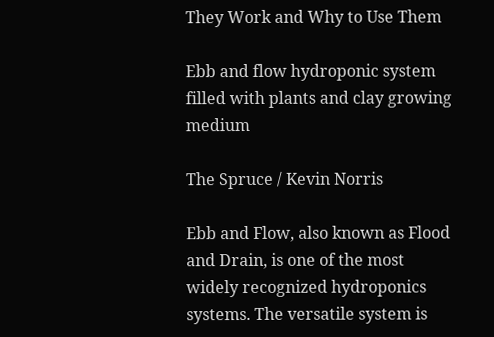They Work and Why to Use Them

Ebb and flow hydroponic system filled with plants and clay growing medium

The Spruce / Kevin Norris

Ebb and Flow, also known as Flood and Drain, is one of the most widely recognized hydroponics systems. The versatile system is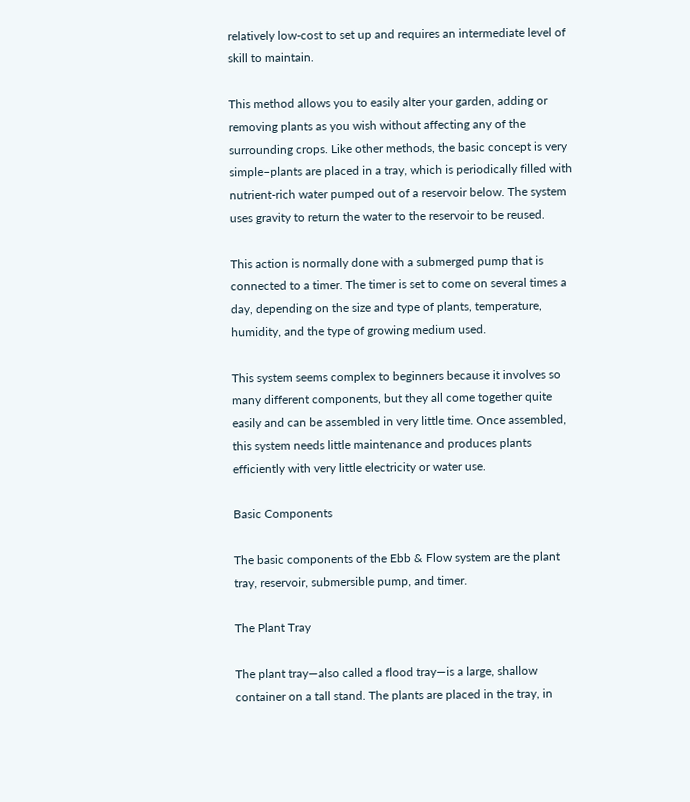relatively low-cost to set up and requires an intermediate level of skill to maintain.

This method allows you to easily alter your garden, adding or removing plants as you wish without affecting any of the surrounding crops. Like other methods, the basic concept is very simple–plants are placed in a tray, which is periodically filled with nutrient-rich water pumped out of a reservoir below. The system uses gravity to return the water to the reservoir to be reused.

This action is normally done with a submerged pump that is connected to a timer. The timer is set to come on several times a day, depending on the size and type of plants, temperature, humidity, and the type of growing medium used.

This system seems complex to beginners because it involves so many different components, but they all come together quite easily and can be assembled in very little time. Once assembled, this system needs little maintenance and produces plants efficiently with very little electricity or water use.

Basic Components

The basic components of the Ebb & Flow system are the plant tray, reservoir, submersible pump, and timer.

The Plant Tray

The plant tray—also called a flood tray—is a large, shallow container on a tall stand. The plants are placed in the tray, in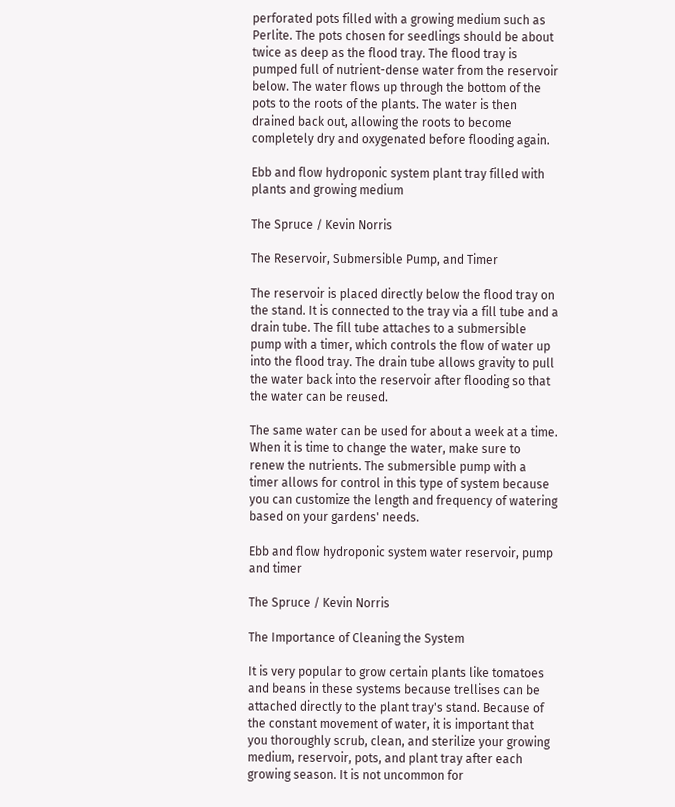perforated pots filled with a growing medium such as Perlite. The pots chosen for seedlings should be about twice as deep as the flood tray. The flood tray is pumped full of nutrient-dense water from the reservoir below. The water flows up through the bottom of the pots to the roots of the plants. The water is then drained back out, allowing the roots to become completely dry and oxygenated before flooding again.

Ebb and flow hydroponic system plant tray filled with plants and growing medium

The Spruce / Kevin Norris

The Reservoir, Submersible Pump, and Timer

The reservoir is placed directly below the flood tray on the stand. It is connected to the tray via a fill tube and a drain tube. The fill tube attaches to a submersible pump with a timer, which controls the flow of water up into the flood tray. The drain tube allows gravity to pull the water back into the reservoir after flooding so that the water can be reused.

The same water can be used for about a week at a time. When it is time to change the water, make sure to renew the nutrients. The submersible pump with a timer allows for control in this type of system because you can customize the length and frequency of watering based on your gardens' needs.

Ebb and flow hydroponic system water reservoir, pump and timer

The Spruce / Kevin Norris

The Importance of Cleaning the System

It is very popular to grow certain plants like tomatoes and beans in these systems because trellises can be attached directly to the plant tray's stand. Because of the constant movement of water, it is important that you thoroughly scrub, clean, and sterilize your growing medium, reservoir, pots, and plant tray after each growing season. It is not uncommon for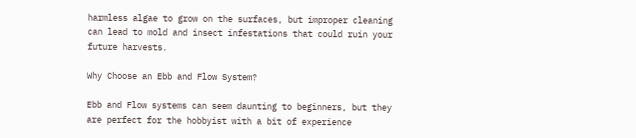harmless algae to grow on the surfaces, but improper cleaning can lead to mold and insect infestations that could ruin your future harvests.

Why Choose an Ebb and Flow System?

Ebb and Flow systems can seem daunting to beginners, but they are perfect for the hobbyist with a bit of experience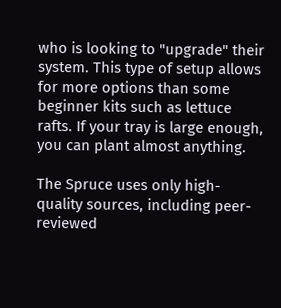who is looking to "upgrade" their system. This type of setup allows for more options than some beginner kits such as lettuce rafts. If your tray is large enough, you can plant almost anything.

The Spruce uses only high-quality sources, including peer-reviewed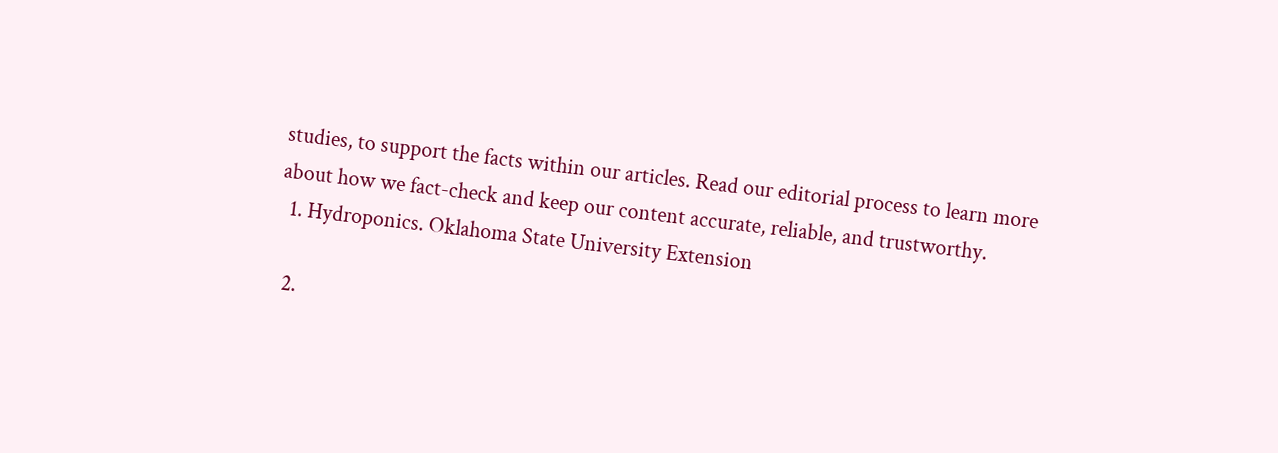studies, to support the facts within our articles. Read our editorial process to learn more about how we fact-check and keep our content accurate, reliable, and trustworthy.
  1. Hydroponics. Oklahoma State University Extension

  2.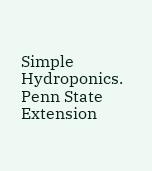Simple Hydroponics. Penn State Extension